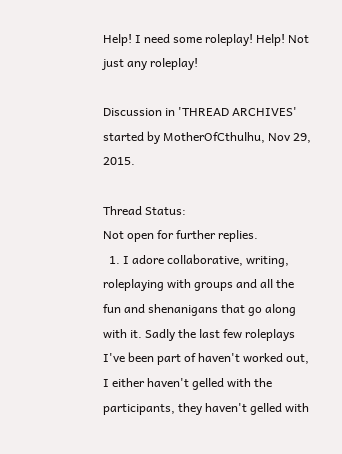Help! I need some roleplay! Help! Not just any roleplay!

Discussion in 'THREAD ARCHIVES' started by MotherOfCthulhu, Nov 29, 2015.

Thread Status:
Not open for further replies.
  1. I adore collaborative, writing, roleplaying with groups and all the fun and shenanigans that go along with it. Sadly the last few roleplays I've been part of haven't worked out, I either haven't gelled with the participants, they haven't gelled with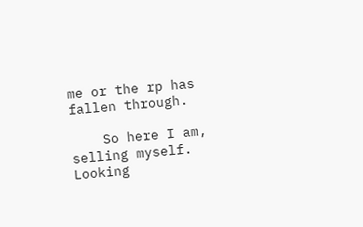me or the rp has fallen through.

    So here I am, selling myself. Looking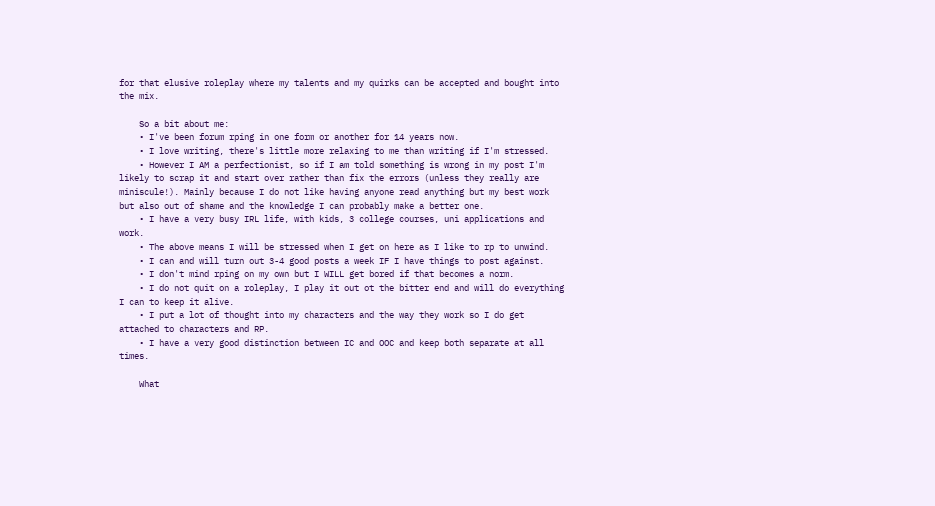for that elusive roleplay where my talents and my quirks can be accepted and bought into the mix.

    So a bit about me:
    • I've been forum rping in one form or another for 14 years now.
    • I love writing, there's little more relaxing to me than writing if I'm stressed.
    • However I AM a perfectionist, so if I am told something is wrong in my post I'm likely to scrap it and start over rather than fix the errors (unless they really are miniscule!). Mainly because I do not like having anyone read anything but my best work but also out of shame and the knowledge I can probably make a better one.
    • I have a very busy IRL life, with kids, 3 college courses, uni applications and work.
    • The above means I will be stressed when I get on here as I like to rp to unwind.
    • I can and will turn out 3-4 good posts a week IF I have things to post against.
    • I don't mind rping on my own but I WILL get bored if that becomes a norm.
    • I do not quit on a roleplay, I play it out ot the bitter end and will do everything I can to keep it alive.
    • I put a lot of thought into my characters and the way they work so I do get attached to characters and RP.
    • I have a very good distinction between IC and OOC and keep both separate at all times.

    What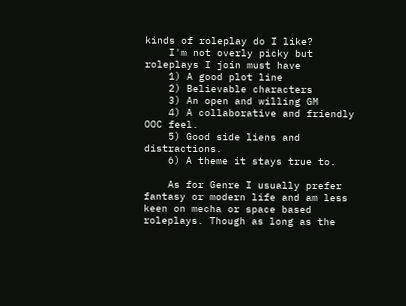kinds of roleplay do I like?
    I'm not overly picky but roleplays I join must have
    1) A good plot line
    2) Believable characters
    3) An open and willing GM
    4) A collaborative and friendly OOC feel.
    5) Good side liens and distractions.
    6) A theme it stays true to.

    As for Genre I usually prefer fantasy or modern life and am less keen on mecha or space based roleplays. Though as long as the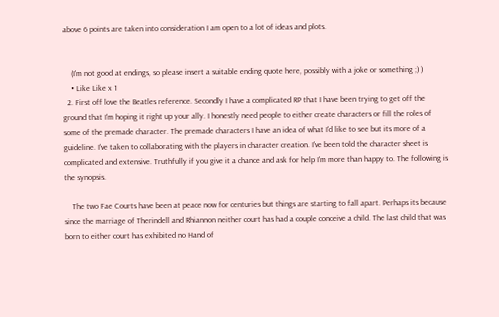above 6 points are taken into consideration I am open to a lot of ideas and plots.


    (I'm not good at endings, so please insert a suitable ending quote here, possibly with a joke or something ;) )
    • Like Like x 1
  2. First off love the Beatles reference. Secondly I have a complicated RP that I have been trying to get off the ground that I'm hoping it right up your ally. I honestly need people to either create characters or fill the roles of some of the premade character. The premade characters I have an idea of what I'd like to see but its more of a guideline. I've taken to collaborating with the players in character creation. I've been told the character sheet is complicated and extensive. Truthfully if you give it a chance and ask for help I'm more than happy to. The following is the synopsis.

    The two Fae Courts have been at peace now for centuries but things are starting to fall apart. Perhaps its because since the marriage of Therindell and Rhiannon neither court has had a couple conceive a child. The last child that was born to either court has exhibited no Hand of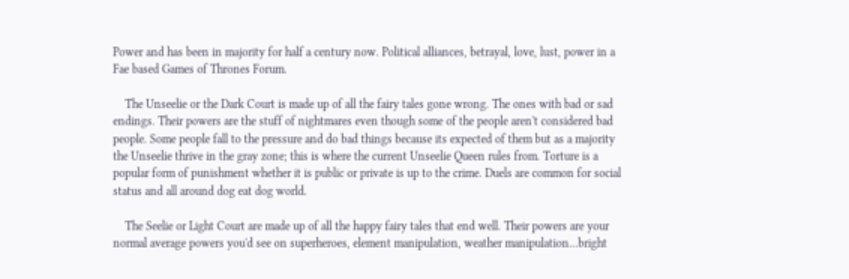Power and has been in majority for half a century now. Political alliances, betrayal, love, lust, power in a Fae based Games of Thrones Forum.

    The Unseelie or the Dark Court is made up of all the fairy tales gone wrong. The ones with bad or sad endings. Their powers are the stuff of nightmares even though some of the people aren't considered bad people. Some people fall to the pressure and do bad things because its expected of them but as a majority the Unseelie thrive in the gray zone; this is where the current Unseelie Queen rules from. Torture is a popular form of punishment whether it is public or private is up to the crime. Duels are common for social status and all around dog eat dog world.

    The Seelie or Light Court are made up of all the happy fairy tales that end well. Their powers are your normal average powers you'd see on superheroes, element manipulation, weather manipulation...bright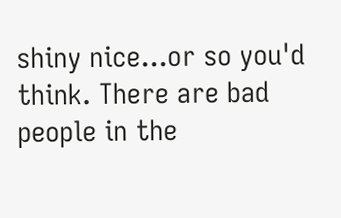shiny nice...or so you'd think. There are bad people in the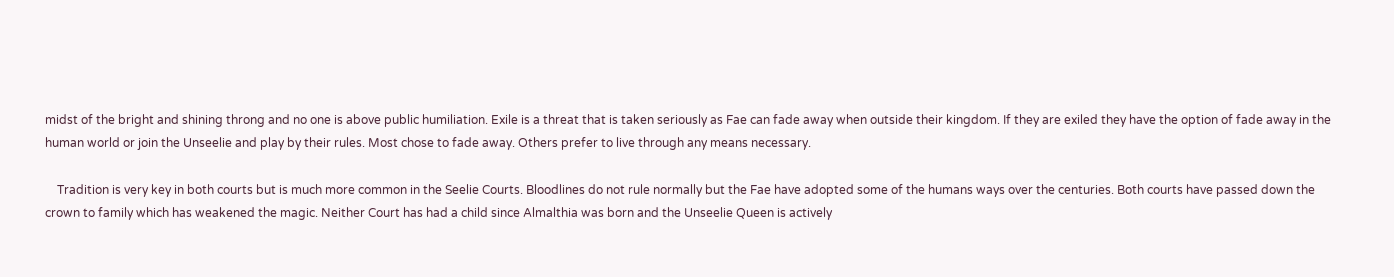midst of the bright and shining throng and no one is above public humiliation. Exile is a threat that is taken seriously as Fae can fade away when outside their kingdom. If they are exiled they have the option of fade away in the human world or join the Unseelie and play by their rules. Most chose to fade away. Others prefer to live through any means necessary.

    Tradition is very key in both courts but is much more common in the Seelie Courts. Bloodlines do not rule normally but the Fae have adopted some of the humans ways over the centuries. Both courts have passed down the crown to family which has weakened the magic. Neither Court has had a child since Almalthia was born and the Unseelie Queen is actively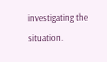investigating the situation.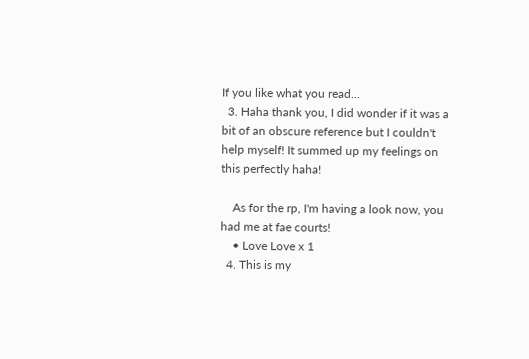If you like what you read...
  3. Haha thank you, I did wonder if it was a bit of an obscure reference but I couldn't help myself! It summed up my feelings on this perfectly haha!

    As for the rp, I'm having a look now, you had me at fae courts!
    • Love Love x 1
  4. This is my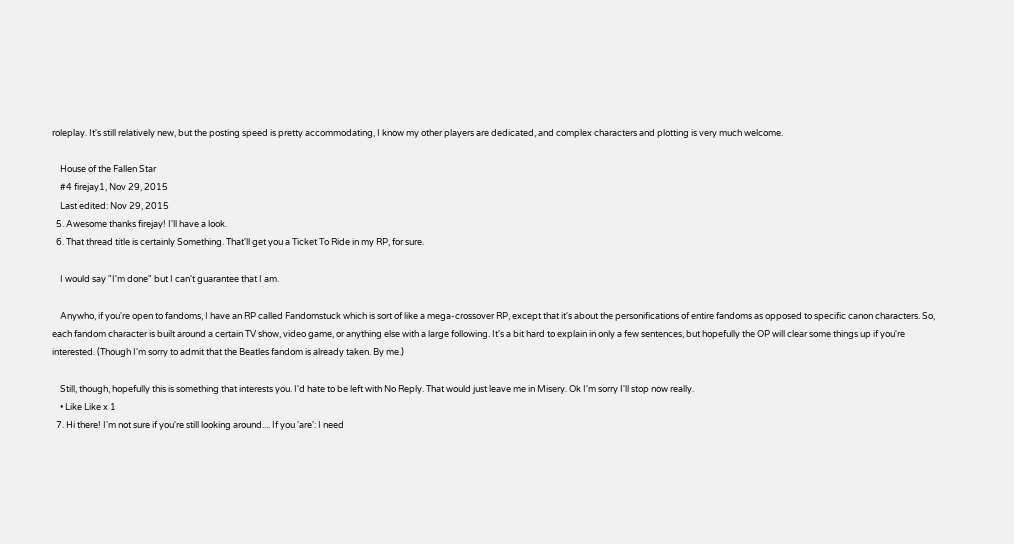roleplay. It's still relatively new, but the posting speed is pretty accommodating, I know my other players are dedicated, and complex characters and plotting is very much welcome.

    House of the Fallen Star
    #4 firejay1, Nov 29, 2015
    Last edited: Nov 29, 2015
  5. Awesome thanks firejay! I'll have a look.
  6. That thread title is certainly Something. That'll get you a Ticket To Ride in my RP, for sure.

    I would say "I'm done" but I can't guarantee that I am.

    Anywho, if you're open to fandoms, I have an RP called Fandomstuck which is sort of like a mega-crossover RP, except that it's about the personifications of entire fandoms as opposed to specific canon characters. So, each fandom character is built around a certain TV show, video game, or anything else with a large following. It's a bit hard to explain in only a few sentences, but hopefully the OP will clear some things up if you're interested. (Though I'm sorry to admit that the Beatles fandom is already taken. By me.)

    Still, though, hopefully this is something that interests you. I'd hate to be left with No Reply. That would just leave me in Misery. Ok I'm sorry I'll stop now really.
    • Like Like x 1
  7. Hi there! I'm not sure if you're still looking around.... If you 'are': I need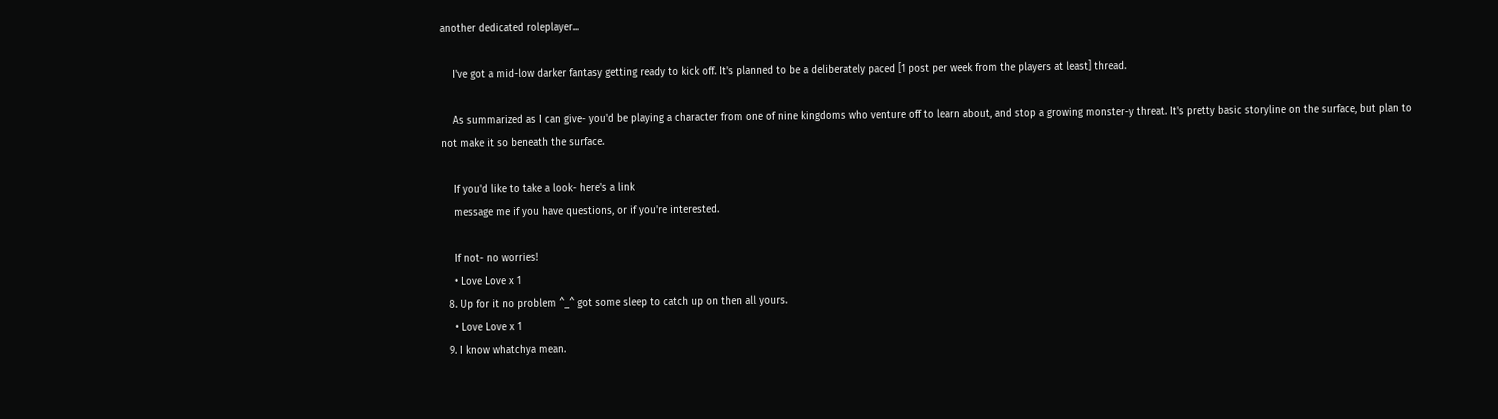another dedicated roleplayer...

    I've got a mid-low darker fantasy getting ready to kick off. It's planned to be a deliberately paced [1 post per week from the players at least] thread.

    As summarized as I can give- you'd be playing a character from one of nine kingdoms who venture off to learn about, and stop a growing monster-y threat. It's pretty basic storyline on the surface, but plan to not make it so beneath the surface.

    If you'd like to take a look- here's a link
    message me if you have questions, or if you're interested.

    If not- no worries!
    • Love Love x 1
  8. Up for it no problem ^_^ got some sleep to catch up on then all yours.
    • Love Love x 1
  9. I know whatchya mean.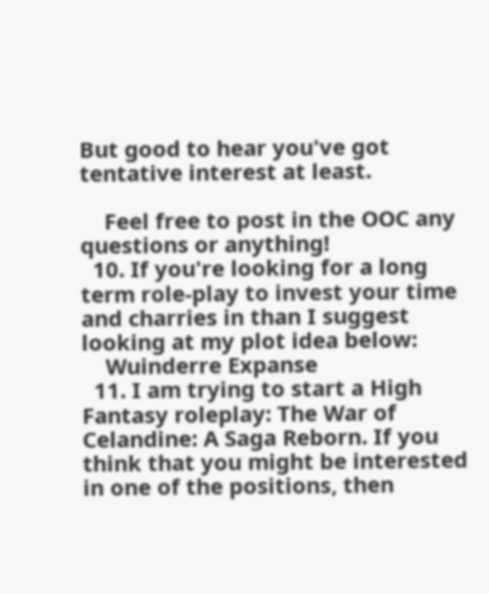But good to hear you've got tentative interest at least.

    Feel free to post in the OOC any questions or anything!
  10. If you're looking for a long term role-play to invest your time and charries in than I suggest looking at my plot idea below:
    Wuinderre Expanse
  11. I am trying to start a High Fantasy roleplay: The War of Celandine: A Saga Reborn. If you think that you might be interested in one of the positions, then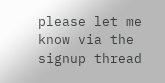please let me know via the signup thread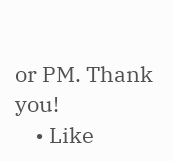or PM. Thank you!
    • Like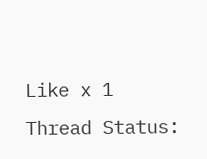Like x 1
Thread Status: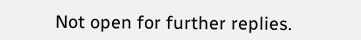Not open for further replies.